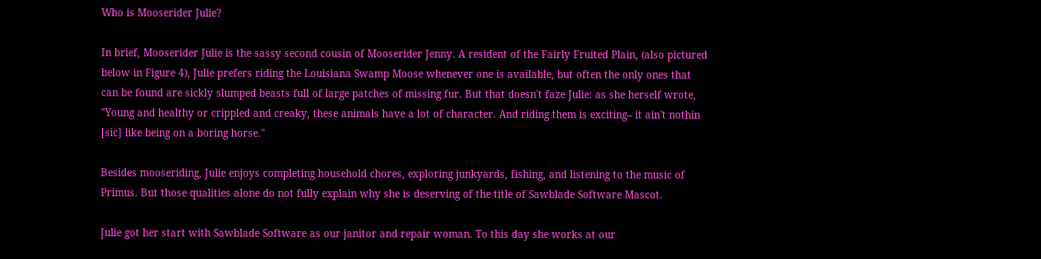Who is Mooserider Julie?

In brief, Mooserider Julie is the sassy second cousin of Mooserider Jenny. A resident of the Fairly Fruited Plain, (also pictured below in Figure 4), Julie prefers riding the Louisiana Swamp Moose whenever one is available, but often the only ones that can be found are sickly slumped beasts full of large patches of missing fur. But that doesn't faze Julie: as she herself wrote, "Young and healthy or crippled and creaky, these animals have a lot of character. And riding them is exciting– it ain't nothin [sic] like being on a boring horse."

Besides mooseriding, Julie enjoys completing household chores, exploring junkyards, fishing, and listening to the music of Primus. But those qualities alone do not fully explain why she is deserving of the title of Sawblade Software Mascot.

Julie got her start with Sawblade Software as our janitor and repair woman. To this day she works at our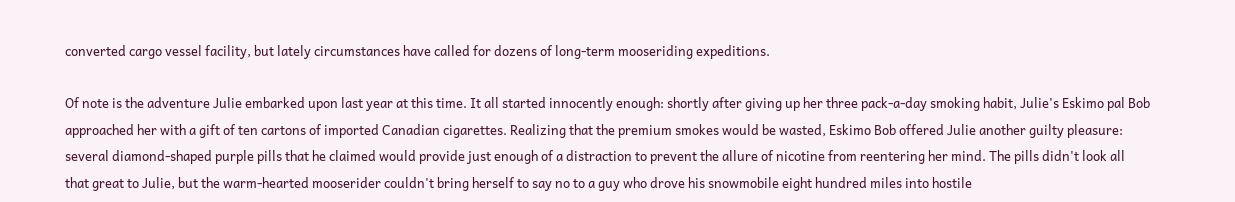converted cargo vessel facility, but lately circumstances have called for dozens of long-term mooseriding expeditions.

Of note is the adventure Julie embarked upon last year at this time. It all started innocently enough: shortly after giving up her three pack-a-day smoking habit, Julie's Eskimo pal Bob approached her with a gift of ten cartons of imported Canadian cigarettes. Realizing that the premium smokes would be wasted, Eskimo Bob offered Julie another guilty pleasure: several diamond-shaped purple pills that he claimed would provide just enough of a distraction to prevent the allure of nicotine from reentering her mind. The pills didn't look all that great to Julie, but the warm-hearted mooserider couldn't bring herself to say no to a guy who drove his snowmobile eight hundred miles into hostile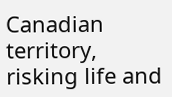Canadian territory, risking life and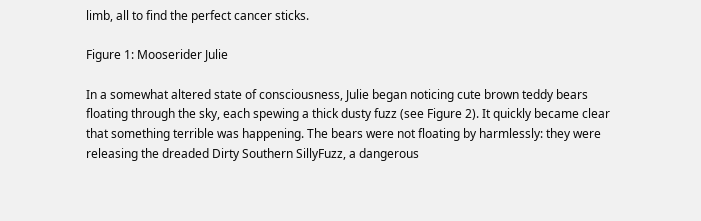limb, all to find the perfect cancer sticks.

Figure 1: Mooserider Julie

In a somewhat altered state of consciousness, Julie began noticing cute brown teddy bears floating through the sky, each spewing a thick dusty fuzz (see Figure 2). It quickly became clear that something terrible was happening. The bears were not floating by harmlessly: they were releasing the dreaded Dirty Southern SillyFuzz, a dangerous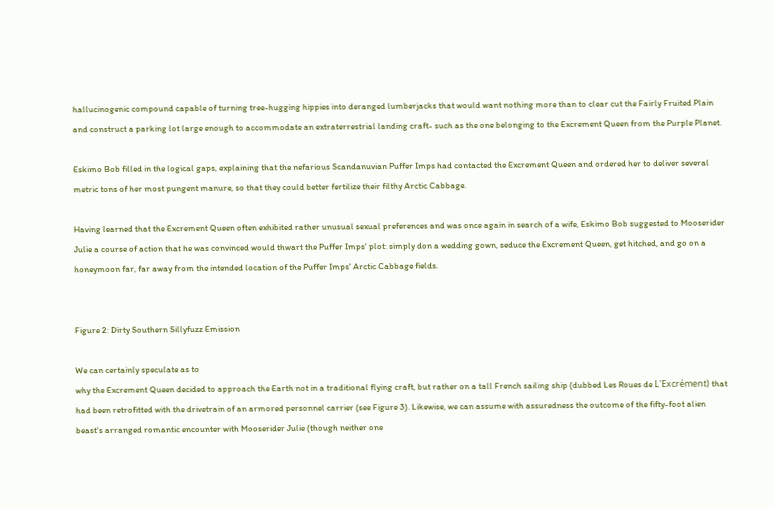hallucinogenic compound capable of turning tree-hugging hippies into deranged lumberjacks that would want nothing more than to clear cut the Fairly Fruited Plain and construct a parking lot large enough to accommodate an extraterrestrial landing craft- such as the one belonging to the Excrement Queen from the Purple Planet.

Eskimo Bob filled in the logical gaps, explaining that the nefarious Scandanuvian Puffer Imps had contacted the Excrement Queen and ordered her to deliver several metric tons of her most pungent manure, so that they could better fertilize their filthy Arctic Cabbage.

Having learned that the Excrement Queen often exhibited rather unusual sexual preferences and was once again in search of a wife, Eskimo Bob suggested to Mooserider Julie a course of action that he was convinced would thwart the Puffer Imps' plot: simply don a wedding gown, seduce the Excrement Queen, get hitched, and go on a honeymoon far, far away from the intended location of the Puffer Imps' Arctic Cabbage fields.


Figure 2: Dirty Southern Sillyfuzz Emission

We can certainly speculate as to
why the Excrement Queen decided to approach the Earth not in a traditional flying craft, but rather on a tall French sailing ship (dubbed Les Roues de L'Excrément) that had been retrofitted with the drivetrain of an armored personnel carrier (see Figure 3). Likewise, we can assume with assuredness the outcome of the fifty-foot alien beast's arranged romantic encounter with Mooserider Julie (though neither one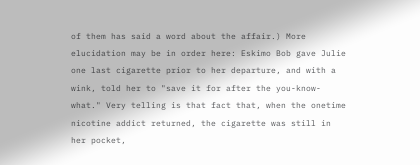of them has said a word about the affair.) More elucidation may be in order here: Eskimo Bob gave Julie one last cigarette prior to her departure, and with a wink, told her to "save it for after the you-know-what." Very telling is that fact that, when the onetime nicotine addict returned, the cigarette was still in her pocket,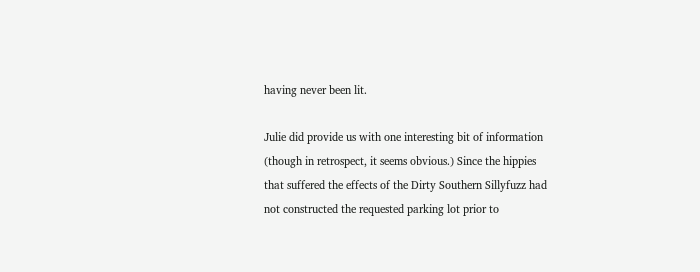having never been lit.

Julie did provide us with one interesting bit of information (though in retrospect, it seems obvious.) Since the hippies that suffered the effects of the Dirty Southern Sillyfuzz had not constructed the requested parking lot prior to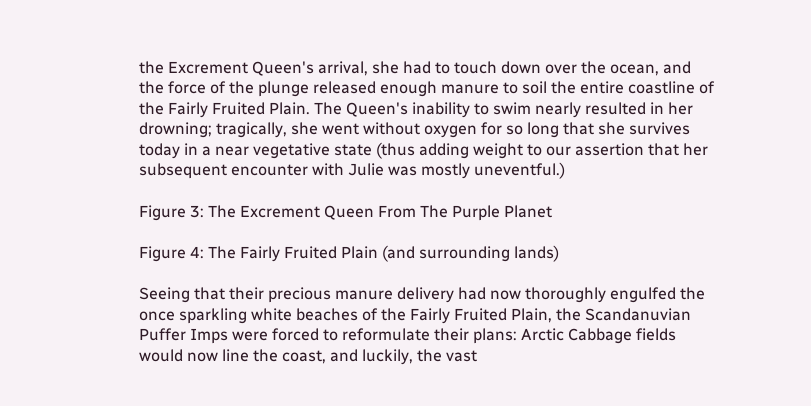the Excrement Queen's arrival, she had to touch down over the ocean, and the force of the plunge released enough manure to soil the entire coastline of the Fairly Fruited Plain. The Queen's inability to swim nearly resulted in her drowning; tragically, she went without oxygen for so long that she survives today in a near vegetative state (thus adding weight to our assertion that her subsequent encounter with Julie was mostly uneventful.)

Figure 3: The Excrement Queen From The Purple Planet

Figure 4: The Fairly Fruited Plain (and surrounding lands)

Seeing that their precious manure delivery had now thoroughly engulfed the once sparkling white beaches of the Fairly Fruited Plain, the Scandanuvian Puffer Imps were forced to reformulate their plans: Arctic Cabbage fields would now line the coast, and luckily, the vast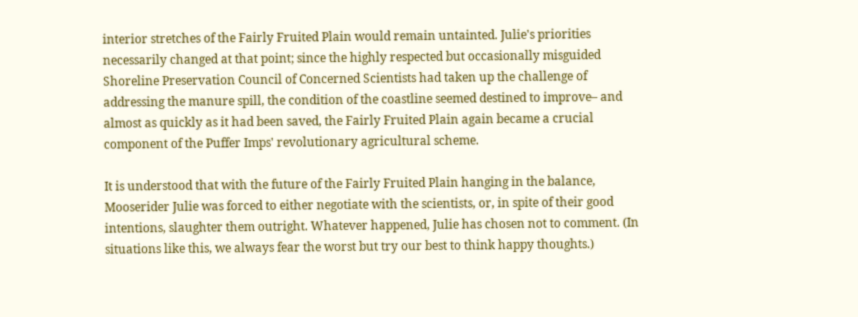interior stretches of the Fairly Fruited Plain would remain untainted. Julie's priorities necessarily changed at that point; since the highly respected but occasionally misguided Shoreline Preservation Council of Concerned Scientists had taken up the challenge of addressing the manure spill, the condition of the coastline seemed destined to improve– and almost as quickly as it had been saved, the Fairly Fruited Plain again became a crucial component of the Puffer Imps' revolutionary agricultural scheme.

It is understood that with the future of the Fairly Fruited Plain hanging in the balance, Mooserider Julie was forced to either negotiate with the scientists, or, in spite of their good intentions, slaughter them outright. Whatever happened, Julie has chosen not to comment. (In situations like this, we always fear the worst but try our best to think happy thoughts.)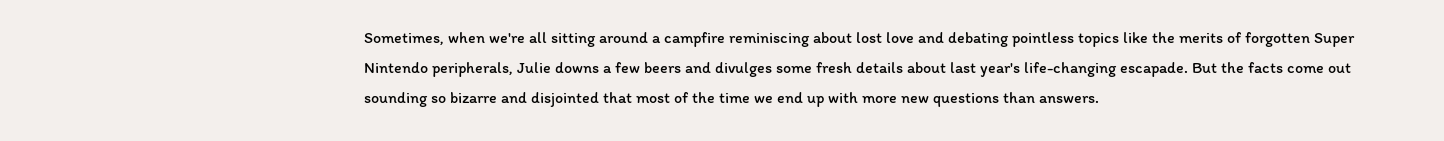Sometimes, when we're all sitting around a campfire reminiscing about lost love and debating pointless topics like the merits of forgotten Super Nintendo peripherals, Julie downs a few beers and divulges some fresh details about last year's life-changing escapade. But the facts come out sounding so bizarre and disjointed that most of the time we end up with more new questions than answers.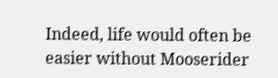Indeed, life would often be easier without Mooserider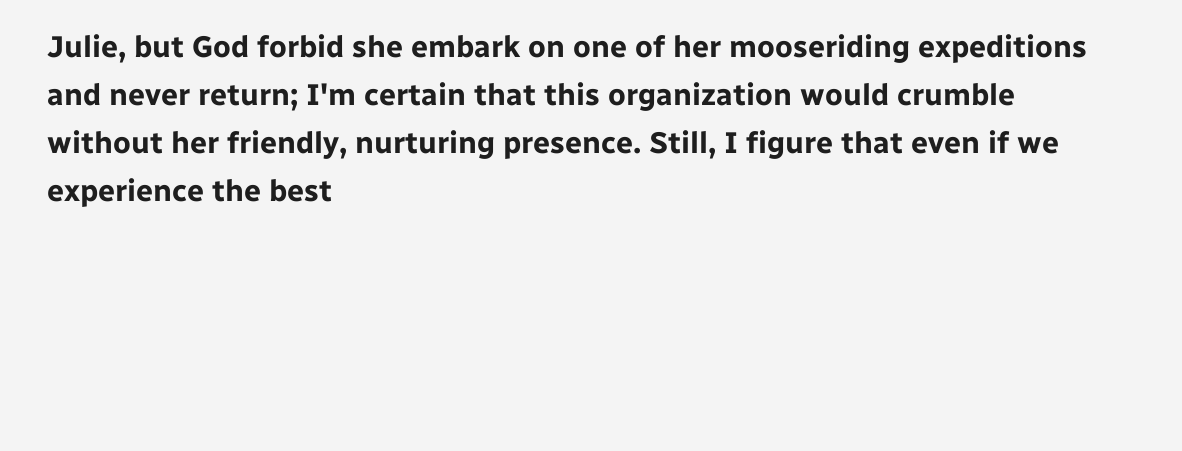Julie, but God forbid she embark on one of her mooseriding expeditions and never return; I'm certain that this organization would crumble without her friendly, nurturing presence. Still, I figure that even if we experience the best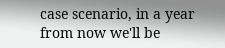case scenario, in a year from now we'll be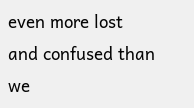even more lost and confused than we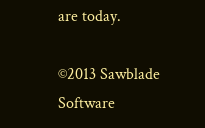are today.

©2013 Sawblade Software